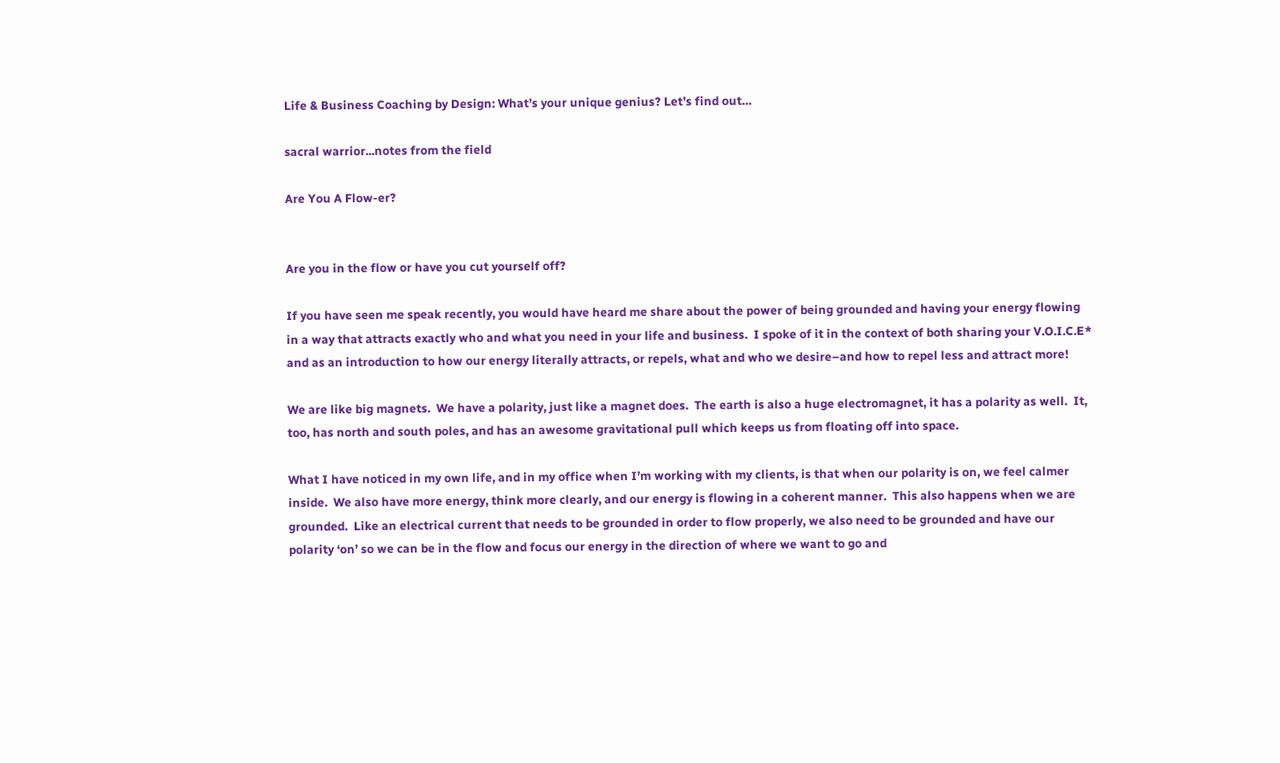Life & Business Coaching by Design: What’s your unique genius? Let’s find out…

sacral warrior...notes from the field

Are You A Flow-er?


Are you in the flow or have you cut yourself off?

If you have seen me speak recently, you would have heard me share about the power of being grounded and having your energy flowing in a way that attracts exactly who and what you need in your life and business.  I spoke of it in the context of both sharing your V.O.I.C.E* and as an introduction to how our energy literally attracts, or repels, what and who we desire–and how to repel less and attract more!

We are like big magnets.  We have a polarity, just like a magnet does.  The earth is also a huge electromagnet, it has a polarity as well.  It, too, has north and south poles, and has an awesome gravitational pull which keeps us from floating off into space.

What I have noticed in my own life, and in my office when I’m working with my clients, is that when our polarity is on, we feel calmer inside.  We also have more energy, think more clearly, and our energy is flowing in a coherent manner.  This also happens when we are grounded.  Like an electrical current that needs to be grounded in order to flow properly, we also need to be grounded and have our polarity ‘on’ so we can be in the flow and focus our energy in the direction of where we want to go and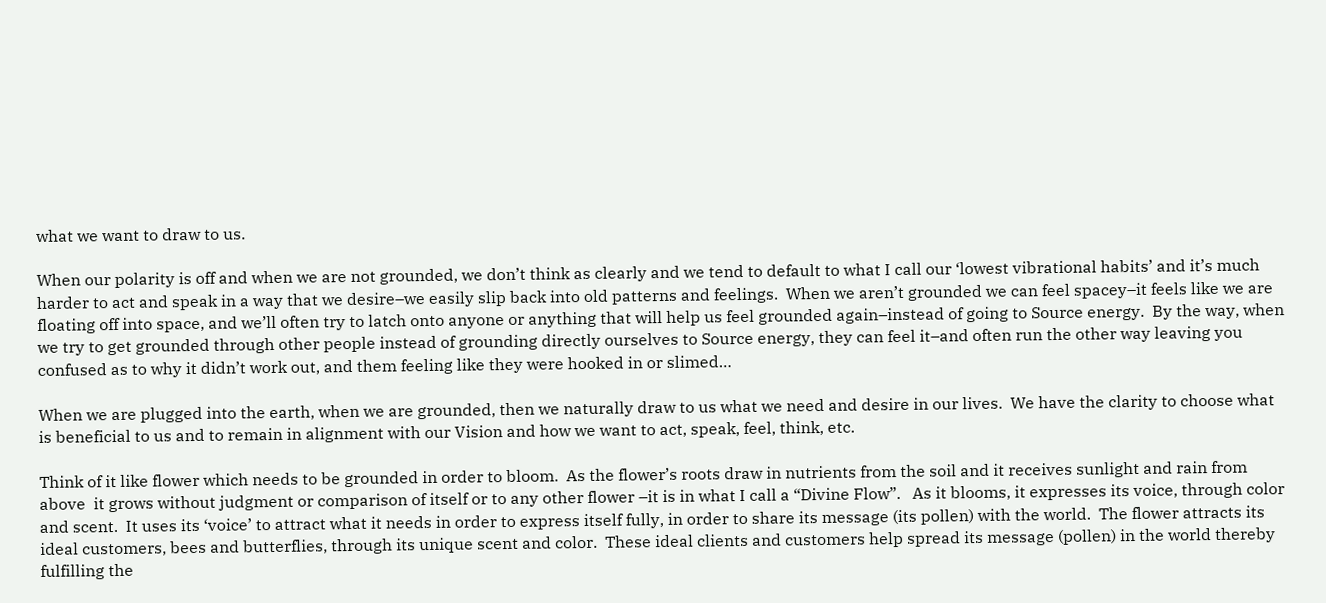what we want to draw to us.

When our polarity is off and when we are not grounded, we don’t think as clearly and we tend to default to what I call our ‘lowest vibrational habits’ and it’s much harder to act and speak in a way that we desire–we easily slip back into old patterns and feelings.  When we aren’t grounded we can feel spacey–it feels like we are floating off into space, and we’ll often try to latch onto anyone or anything that will help us feel grounded again–instead of going to Source energy.  By the way, when we try to get grounded through other people instead of grounding directly ourselves to Source energy, they can feel it–and often run the other way leaving you confused as to why it didn’t work out, and them feeling like they were hooked in or slimed…

When we are plugged into the earth, when we are grounded, then we naturally draw to us what we need and desire in our lives.  We have the clarity to choose what is beneficial to us and to remain in alignment with our Vision and how we want to act, speak, feel, think, etc.

Think of it like flower which needs to be grounded in order to bloom.  As the flower’s roots draw in nutrients from the soil and it receives sunlight and rain from above  it grows without judgment or comparison of itself or to any other flower –it is in what I call a “Divine Flow”.   As it blooms, it expresses its voice, through color and scent.  It uses its ‘voice’ to attract what it needs in order to express itself fully, in order to share its message (its pollen) with the world.  The flower attracts its ideal customers, bees and butterflies, through its unique scent and color.  These ideal clients and customers help spread its message (pollen) in the world thereby fulfilling the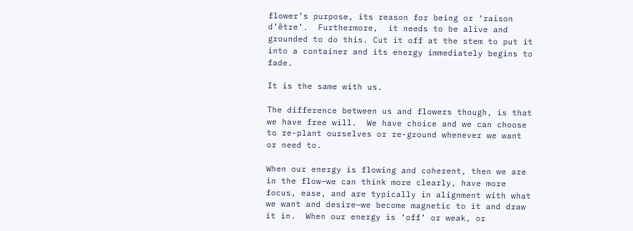flower’s purpose, its reason for being or ‘raison d’être’.  Furthermore,  it needs to be alive and grounded to do this. Cut it off at the stem to put it into a container and its energy immediately begins to fade.

It is the same with us.

The difference between us and flowers though, is that we have free will.  We have choice and we can choose to re-plant ourselves or re-ground whenever we want or need to.

When our energy is flowing and coherent, then we are in the flow–we can think more clearly, have more focus, ease, and are typically in alignment with what we want and desire–we become magnetic to it and draw it in.  When our energy is ‘off’ or weak, or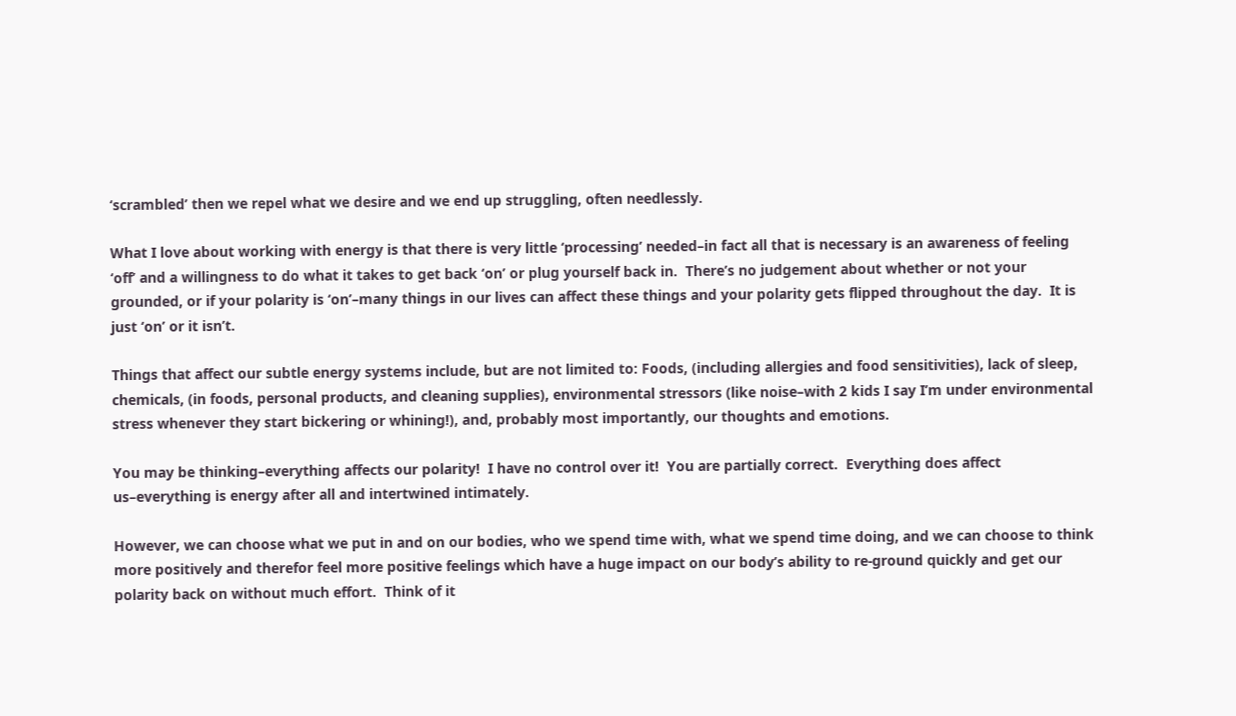‘scrambled’ then we repel what we desire and we end up struggling, often needlessly.

What I love about working with energy is that there is very little ‘processing’ needed–in fact all that is necessary is an awareness of feeling ‘off’ and a willingness to do what it takes to get back ‘on’ or plug yourself back in.  There’s no judgement about whether or not your grounded, or if your polarity is ‘on’–many things in our lives can affect these things and your polarity gets flipped throughout the day.  It is just ‘on’ or it isn’t.

Things that affect our subtle energy systems include, but are not limited to: Foods, (including allergies and food sensitivities), lack of sleep, chemicals, (in foods, personal products, and cleaning supplies), environmental stressors (like noise–with 2 kids I say I’m under environmental stress whenever they start bickering or whining!), and, probably most importantly, our thoughts and emotions.

You may be thinking–everything affects our polarity!  I have no control over it!  You are partially correct.  Everything does affect us–everything is energy after all and intertwined intimately.

However, we can choose what we put in and on our bodies, who we spend time with, what we spend time doing, and we can choose to think more positively and therefor feel more positive feelings which have a huge impact on our body’s ability to re-ground quickly and get our polarity back on without much effort.  Think of it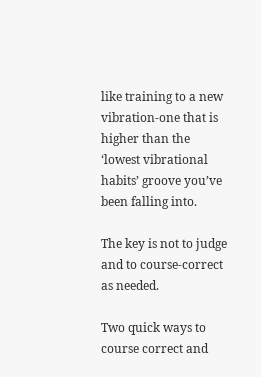like training to a new vibration-one that is higher than the ‘lowest vibrational habits’ groove you’ve been falling into.

The key is not to judge and to course-correct as needed.

Two quick ways to course correct and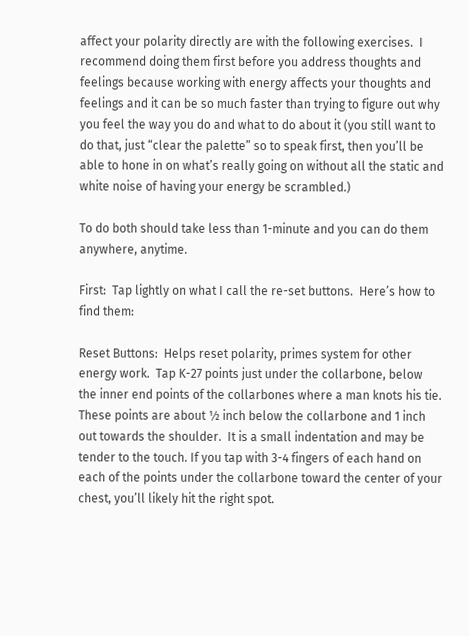affect your polarity directly are with the following exercises.  I recommend doing them first before you address thoughts and feelings because working with energy affects your thoughts and feelings and it can be so much faster than trying to figure out why you feel the way you do and what to do about it (you still want to do that, just “clear the palette” so to speak first, then you’ll be able to hone in on what’s really going on without all the static and white noise of having your energy be scrambled.)

To do both should take less than 1-minute and you can do them anywhere, anytime.

First:  Tap lightly on what I call the re-set buttons.  Here’s how to find them:

Reset Buttons:  Helps reset polarity, primes system for other energy work.  Tap K-27 points just under the collarbone, below the inner end points of the collarbones where a man knots his tie. These points are about ½ inch below the collarbone and 1 inch out towards the shoulder.  It is a small indentation and may be tender to the touch. If you tap with 3-4 fingers of each hand on each of the points under the collarbone toward the center of your chest, you’ll likely hit the right spot.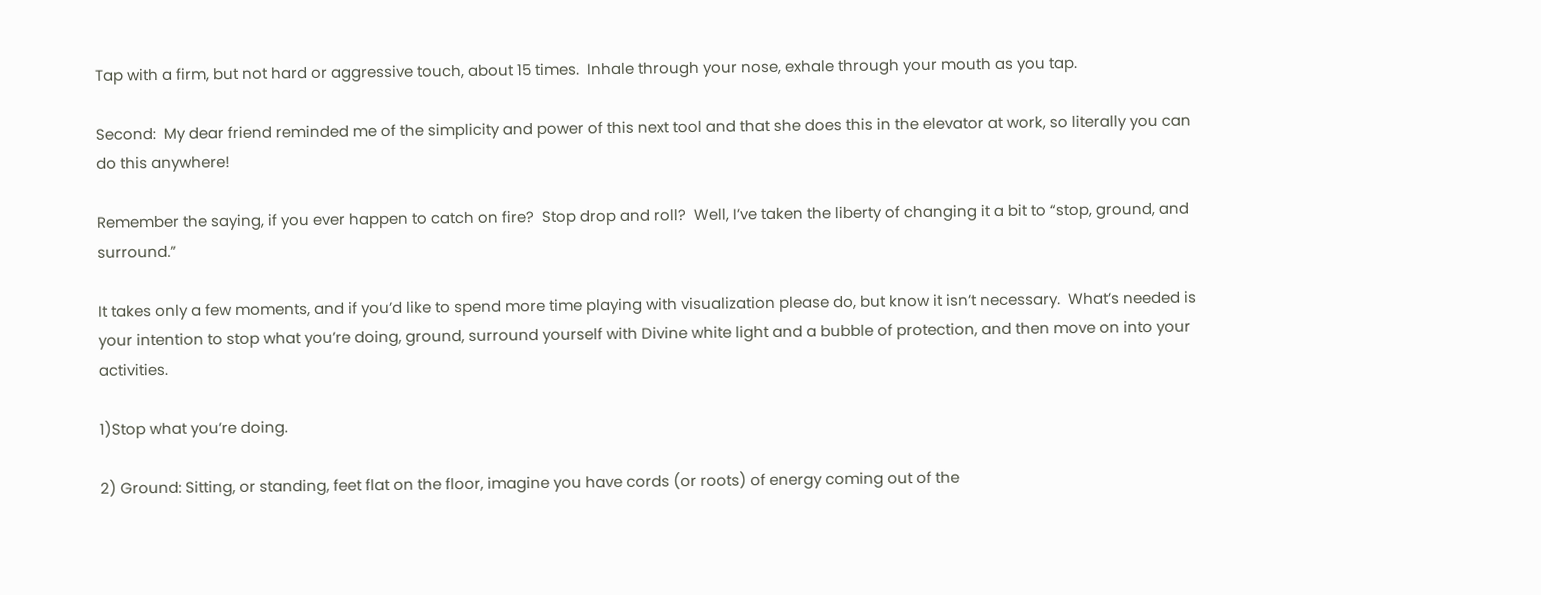Tap with a firm, but not hard or aggressive touch, about 15 times.  Inhale through your nose, exhale through your mouth as you tap.

Second:  My dear friend reminded me of the simplicity and power of this next tool and that she does this in the elevator at work, so literally you can do this anywhere!

Remember the saying, if you ever happen to catch on fire?  Stop drop and roll?  Well, I’ve taken the liberty of changing it a bit to “stop, ground, and surround.”

It takes only a few moments, and if you’d like to spend more time playing with visualization please do, but know it isn’t necessary.  What’s needed is your intention to stop what you’re doing, ground, surround yourself with Divine white light and a bubble of protection, and then move on into your activities.

1)Stop what you’re doing.

2) Ground: Sitting, or standing, feet flat on the floor, imagine you have cords (or roots) of energy coming out of the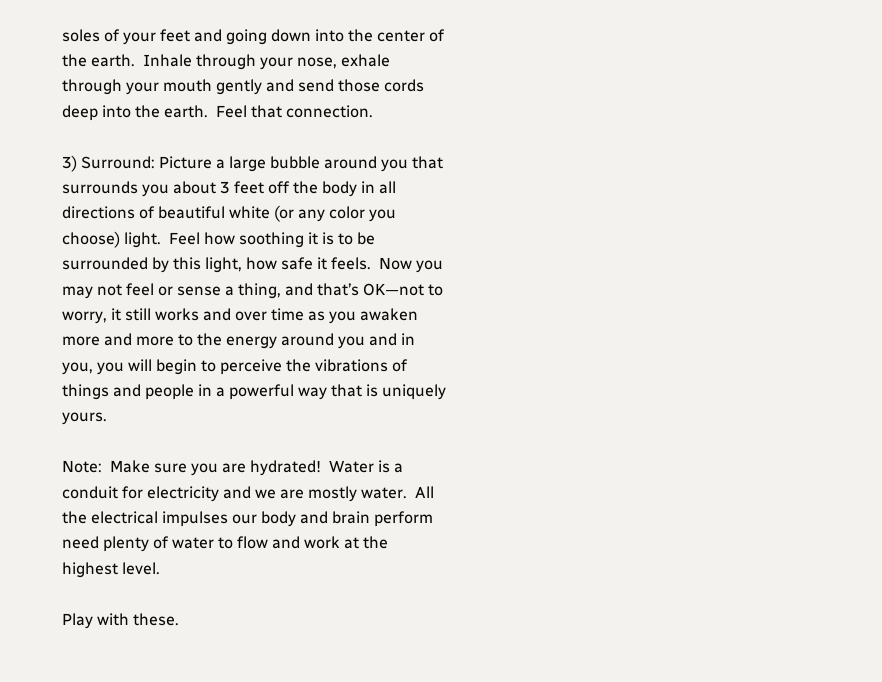soles of your feet and going down into the center of the earth.  Inhale through your nose, exhale through your mouth gently and send those cords deep into the earth.  Feel that connection.

3) Surround: Picture a large bubble around you that surrounds you about 3 feet off the body in all directions of beautiful white (or any color you choose) light.  Feel how soothing it is to be surrounded by this light, how safe it feels.  Now you may not feel or sense a thing, and that’s OK—not to worry, it still works and over time as you awaken more and more to the energy around you and in you, you will begin to perceive the vibrations of things and people in a powerful way that is uniquely yours.

Note:  Make sure you are hydrated!  Water is a conduit for electricity and we are mostly water.  All the electrical impulses our body and brain perform need plenty of water to flow and work at the highest level.

Play with these.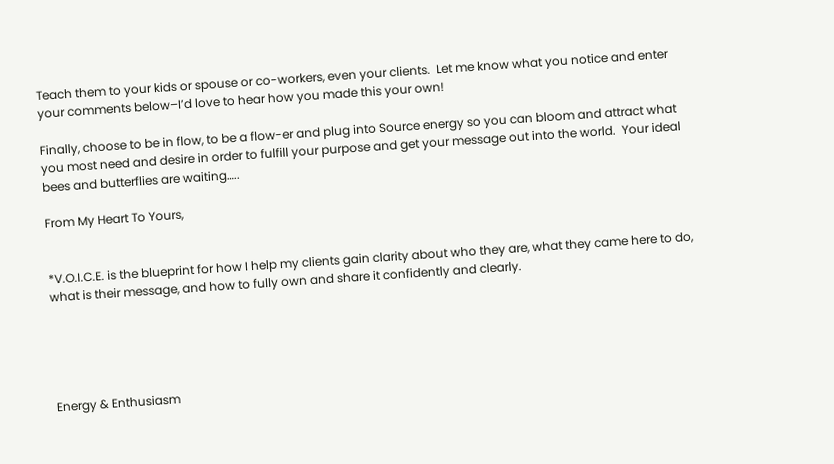Teach them to your kids or spouse or co-workers, even your clients.  Let me know what you notice and enter your comments below–I’d love to hear how you made this your own!

Finally, choose to be in flow, to be a flow-er and plug into Source energy so you can bloom and attract what you most need and desire in order to fulfill your purpose and get your message out into the world.  Your ideal bees and butterflies are waiting…..

From My Heart To Yours,


*V.O.I.C.E. is the blueprint for how I help my clients gain clarity about who they are, what they came here to do, what is their message, and how to fully own and share it confidently and clearly.





Energy & Enthusiasm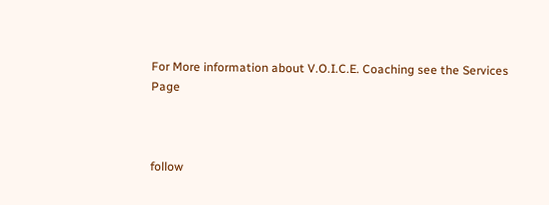For More information about V.O.I.C.E. Coaching see the Services Page



follow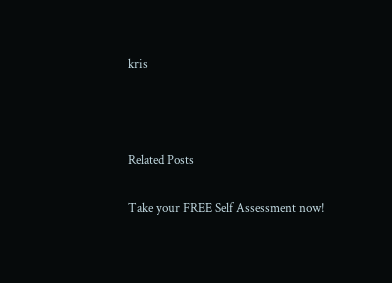kris



Related Posts

Take your FREE Self Assessment now!